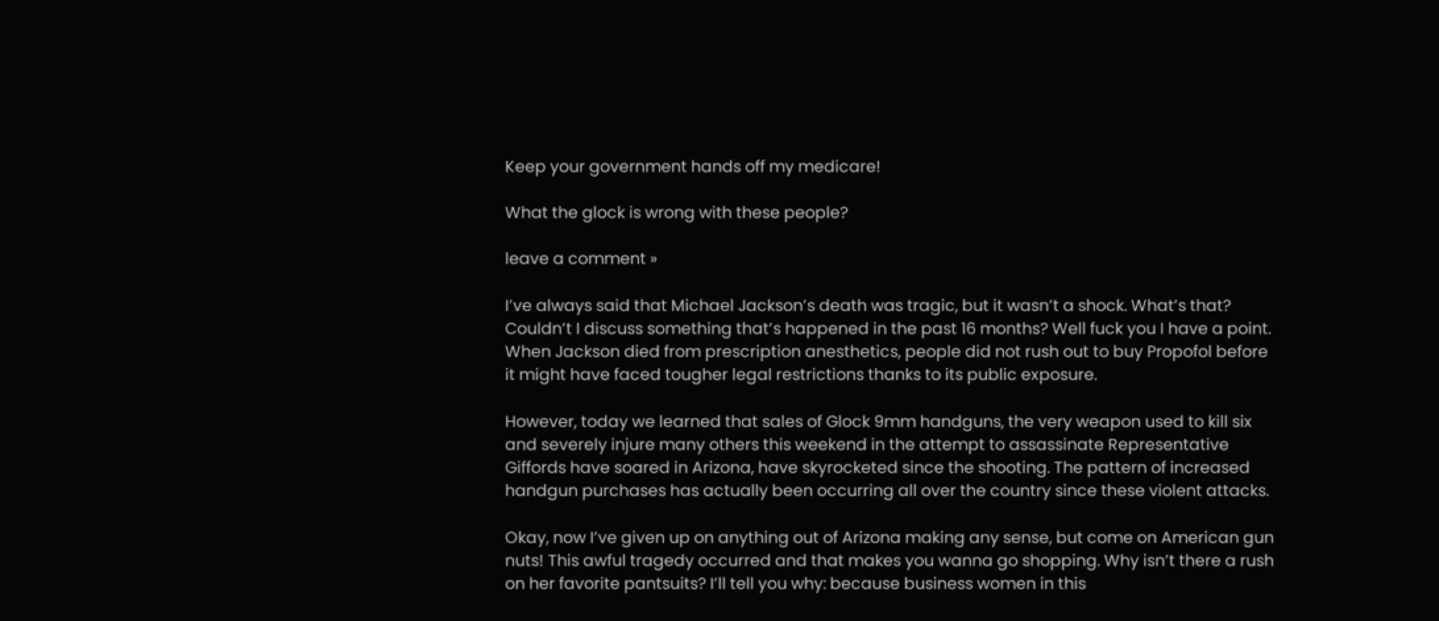Keep your government hands off my medicare!

What the glock is wrong with these people?

leave a comment »

I’ve always said that Michael Jackson’s death was tragic, but it wasn’t a shock. What’s that? Couldn’t I discuss something that’s happened in the past 16 months? Well fuck you I have a point. When Jackson died from prescription anesthetics, people did not rush out to buy Propofol before it might have faced tougher legal restrictions thanks to its public exposure.

However, today we learned that sales of Glock 9mm handguns, the very weapon used to kill six and severely injure many others this weekend in the attempt to assassinate Representative Giffords have soared in Arizona, have skyrocketed since the shooting. The pattern of increased handgun purchases has actually been occurring all over the country since these violent attacks.

Okay, now I’ve given up on anything out of Arizona making any sense, but come on American gun nuts! This awful tragedy occurred and that makes you wanna go shopping. Why isn’t there a rush on her favorite pantsuits? I’ll tell you why: because business women in this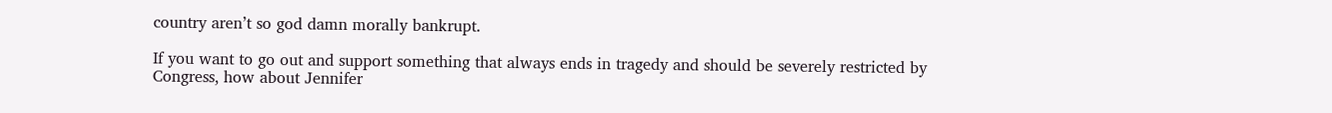country aren’t so god damn morally bankrupt.

If you want to go out and support something that always ends in tragedy and should be severely restricted by Congress, how about Jennifer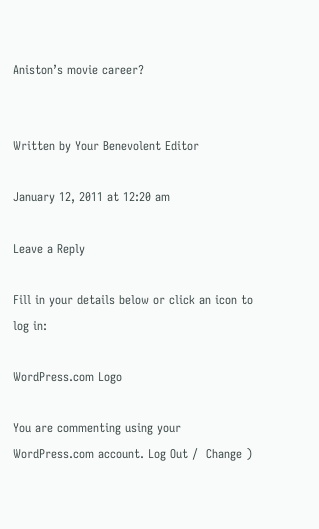Aniston’s movie career?


Written by Your Benevolent Editor

January 12, 2011 at 12:20 am

Leave a Reply

Fill in your details below or click an icon to log in:

WordPress.com Logo

You are commenting using your WordPress.com account. Log Out /  Change )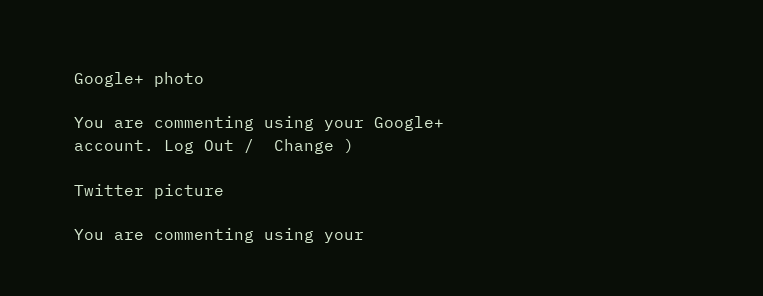Google+ photo

You are commenting using your Google+ account. Log Out /  Change )

Twitter picture

You are commenting using your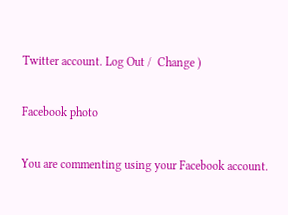Twitter account. Log Out /  Change )

Facebook photo

You are commenting using your Facebook account.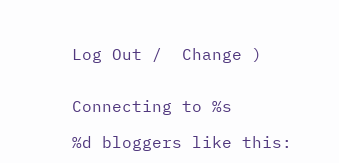Log Out /  Change )


Connecting to %s

%d bloggers like this: